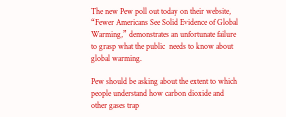The new Pew poll out today on their website,  “Fewer Americans See Solid Evidence of Global Warming,” demonstrates an unfortunate failure to grasp what the public  needs to know about global warming.

Pew should be asking about the extent to which people understand how carbon dioxide and other gases trap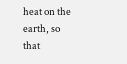heat on the earth, so that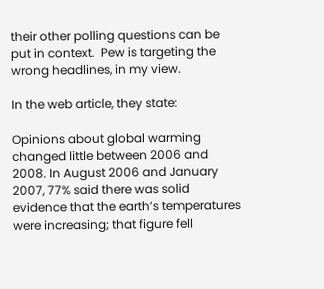their other polling questions can be put in context.  Pew is targeting the wrong headlines, in my view.

In the web article, they state:

Opinions about global warming changed little between 2006 and 2008. In August 2006 and January 2007, 77% said there was solid evidence that the earth’s temperatures were increasing; that figure fell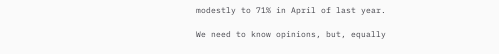modestly to 71% in April of last year.

We need to know opinions, but, equally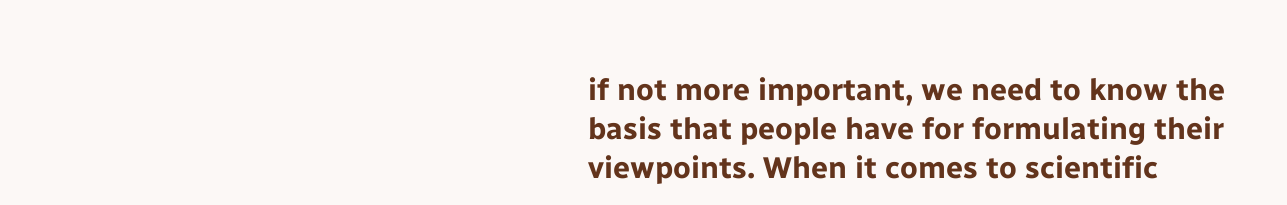if not more important, we need to know the basis that people have for formulating their viewpoints. When it comes to scientific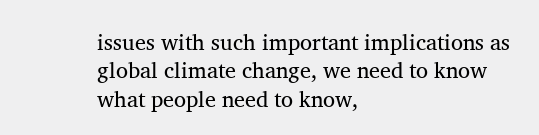issues with such important implications as global climate change, we need to know what people need to know,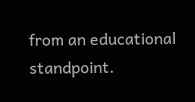from an educational standpoint.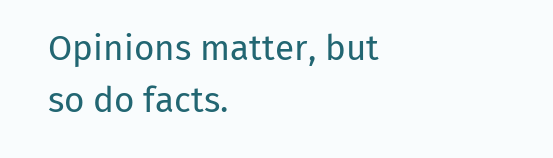Opinions matter, but so do facts.